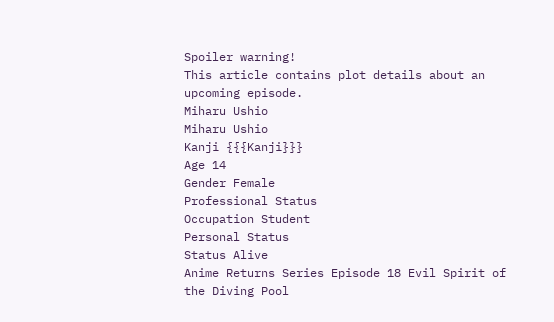Spoiler warning!
This article contains plot details about an upcoming episode.
Miharu Ushio
Miharu Ushio
Kanji {{{Kanji}}}
Age 14
Gender Female
Professional Status
Occupation Student
Personal Status
Status Alive
Anime Returns Series Episode 18 Evil Spirit of the Diving Pool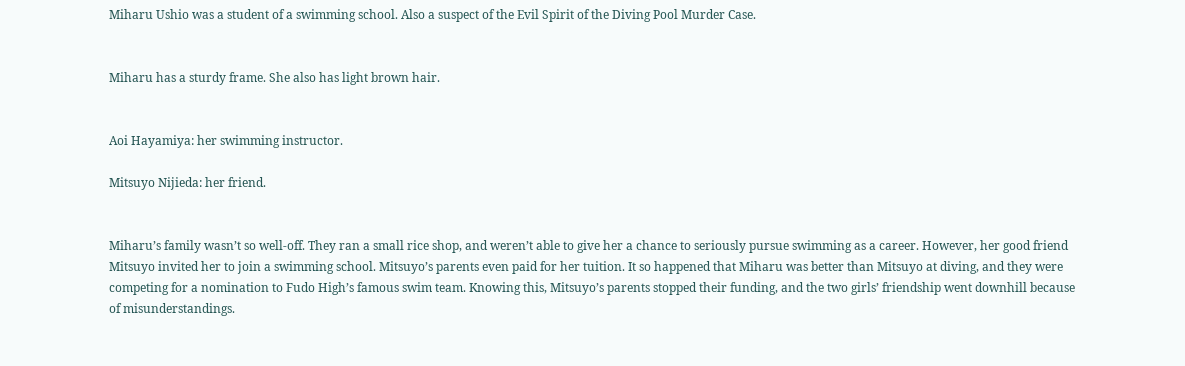Miharu Ushio was a student of a swimming school. Also a suspect of the Evil Spirit of the Diving Pool Murder Case.


Miharu has a sturdy frame. She also has light brown hair.


Aoi Hayamiya: her swimming instructor.

Mitsuyo Nijieda: her friend.


Miharu’s family wasn’t so well-off. They ran a small rice shop, and weren’t able to give her a chance to seriously pursue swimming as a career. However, her good friend Mitsuyo invited her to join a swimming school. Mitsuyo’s parents even paid for her tuition. It so happened that Miharu was better than Mitsuyo at diving, and they were competing for a nomination to Fudo High’s famous swim team. Knowing this, Mitsuyo’s parents stopped their funding, and the two girls’ friendship went downhill because of misunderstandings.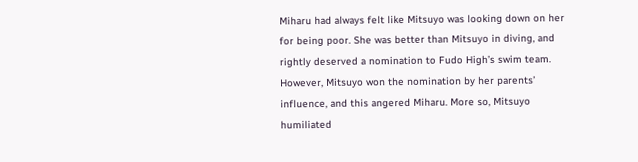Miharu had always felt like Mitsuyo was looking down on her for being poor. She was better than Mitsuyo in diving, and rightly deserved a nomination to Fudo High’s swim team. However, Mitsuyo won the nomination by her parents’ influence, and this angered Miharu. More so, Mitsuyo humiliated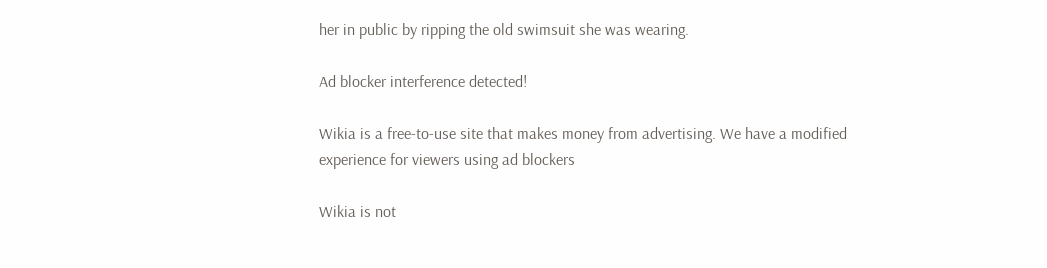her in public by ripping the old swimsuit she was wearing.

Ad blocker interference detected!

Wikia is a free-to-use site that makes money from advertising. We have a modified experience for viewers using ad blockers

Wikia is not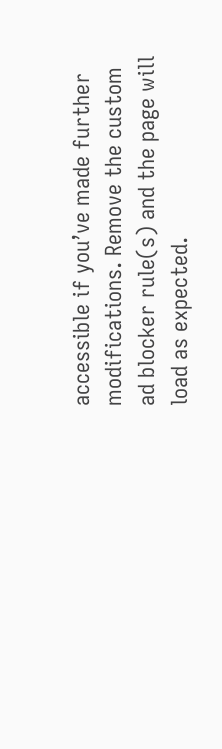accessible if you’ve made further modifications. Remove the custom ad blocker rule(s) and the page will load as expected.